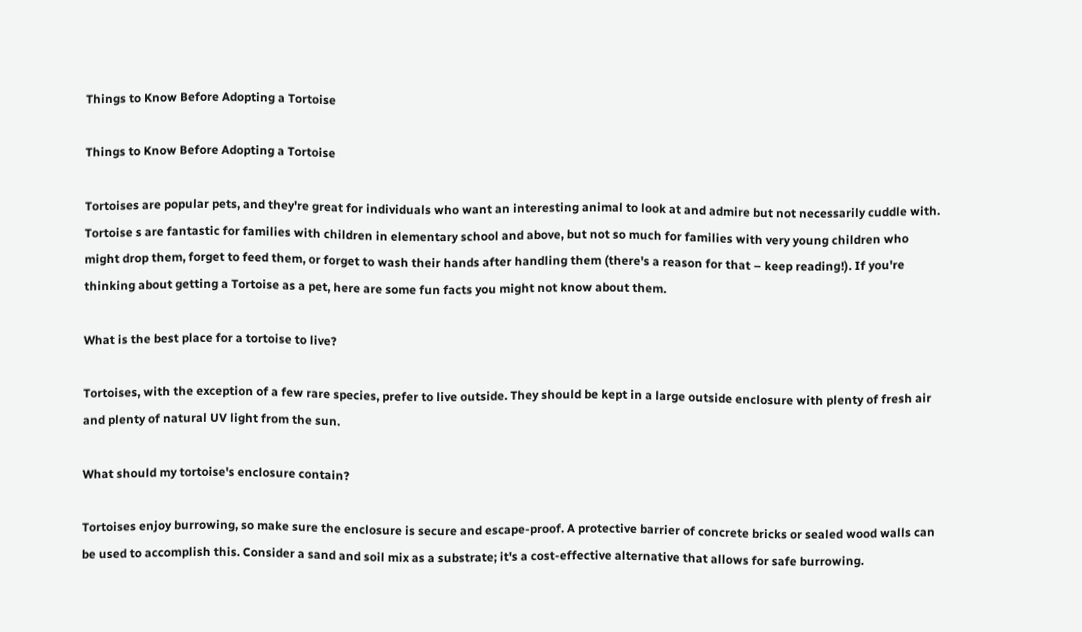Things to Know Before Adopting a Tortoise

Things to Know Before Adopting a Tortoise

Tortoises are popular pets, and they're great for individuals who want an interesting animal to look at and admire but not necessarily cuddle with. Tortoise s are fantastic for families with children in elementary school and above, but not so much for families with very young children who might drop them, forget to feed them, or forget to wash their hands after handling them (there's a reason for that – keep reading!). If you're thinking about getting a Tortoise as a pet, here are some fun facts you might not know about them.

What is the best place for a tortoise to live?

Tortoises, with the exception of a few rare species, prefer to live outside. They should be kept in a large outside enclosure with plenty of fresh air and plenty of natural UV light from the sun.

What should my tortoise's enclosure contain?

Tortoises enjoy burrowing, so make sure the enclosure is secure and escape-proof. A protective barrier of concrete bricks or sealed wood walls can be used to accomplish this. Consider a sand and soil mix as a substrate; it's a cost-effective alternative that allows for safe burrowing.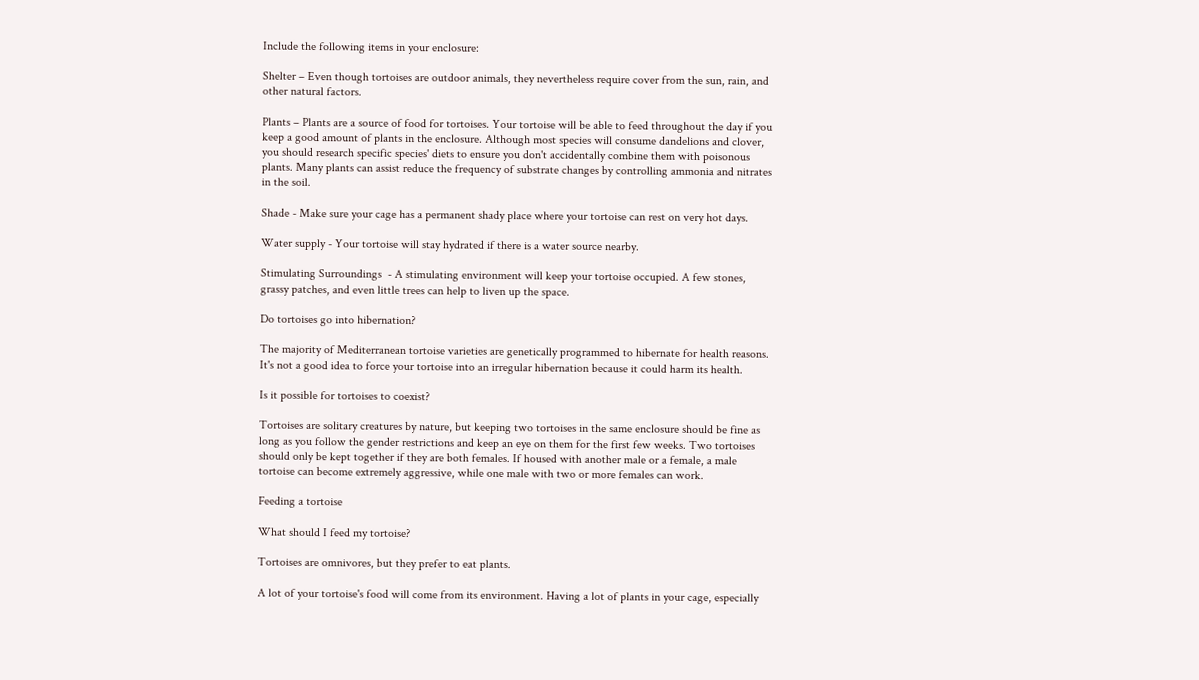Include the following items in your enclosure:

Shelter – Even though tortoises are outdoor animals, they nevertheless require cover from the sun, rain, and other natural factors.

Plants – Plants are a source of food for tortoises. Your tortoise will be able to feed throughout the day if you keep a good amount of plants in the enclosure. Although most species will consume dandelions and clover, you should research specific species' diets to ensure you don't accidentally combine them with poisonous plants. Many plants can assist reduce the frequency of substrate changes by controlling ammonia and nitrates in the soil.

Shade - Make sure your cage has a permanent shady place where your tortoise can rest on very hot days.

Water supply - Your tortoise will stay hydrated if there is a water source nearby.

Stimulating Surroundings  - A stimulating environment will keep your tortoise occupied. A few stones, grassy patches, and even little trees can help to liven up the space.

Do tortoises go into hibernation?

The majority of Mediterranean tortoise varieties are genetically programmed to hibernate for health reasons. It's not a good idea to force your tortoise into an irregular hibernation because it could harm its health.

Is it possible for tortoises to coexist?

Tortoises are solitary creatures by nature, but keeping two tortoises in the same enclosure should be fine as long as you follow the gender restrictions and keep an eye on them for the first few weeks. Two tortoises should only be kept together if they are both females. If housed with another male or a female, a male tortoise can become extremely aggressive, while one male with two or more females can work.

Feeding a tortoise

What should I feed my tortoise?

Tortoises are omnivores, but they prefer to eat plants.

A lot of your tortoise's food will come from its environment. Having a lot of plants in your cage, especially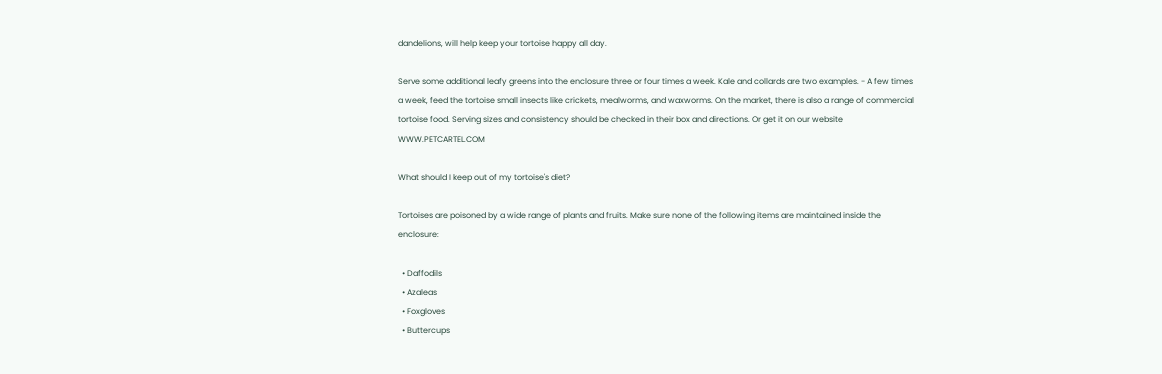dandelions, will help keep your tortoise happy all day.

Serve some additional leafy greens into the enclosure three or four times a week. Kale and collards are two examples. - A few times a week, feed the tortoise small insects like crickets, mealworms, and waxworms. On the market, there is also a range of commercial tortoise food. Serving sizes and consistency should be checked in their box and directions. Or get it on our website WWW.PETCARTEL.COM

What should I keep out of my tortoise's diet?

Tortoises are poisoned by a wide range of plants and fruits. Make sure none of the following items are maintained inside the enclosure:

  • Daffodils
  • Azaleas
  • Foxgloves
  • Buttercups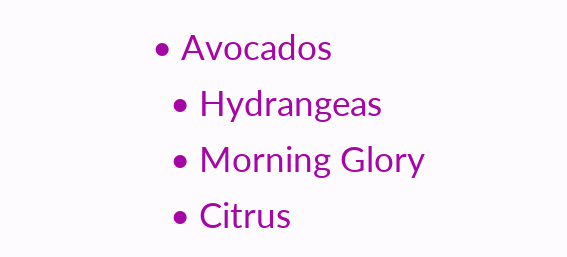• Avocados
  • Hydrangeas
  • Morning Glory
  • Citrus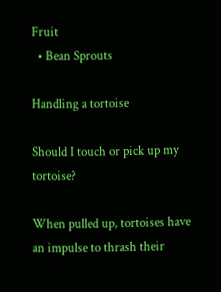Fruit
  • Bean Sprouts

Handling a tortoise

Should I touch or pick up my tortoise?

When pulled up, tortoises have an impulse to thrash their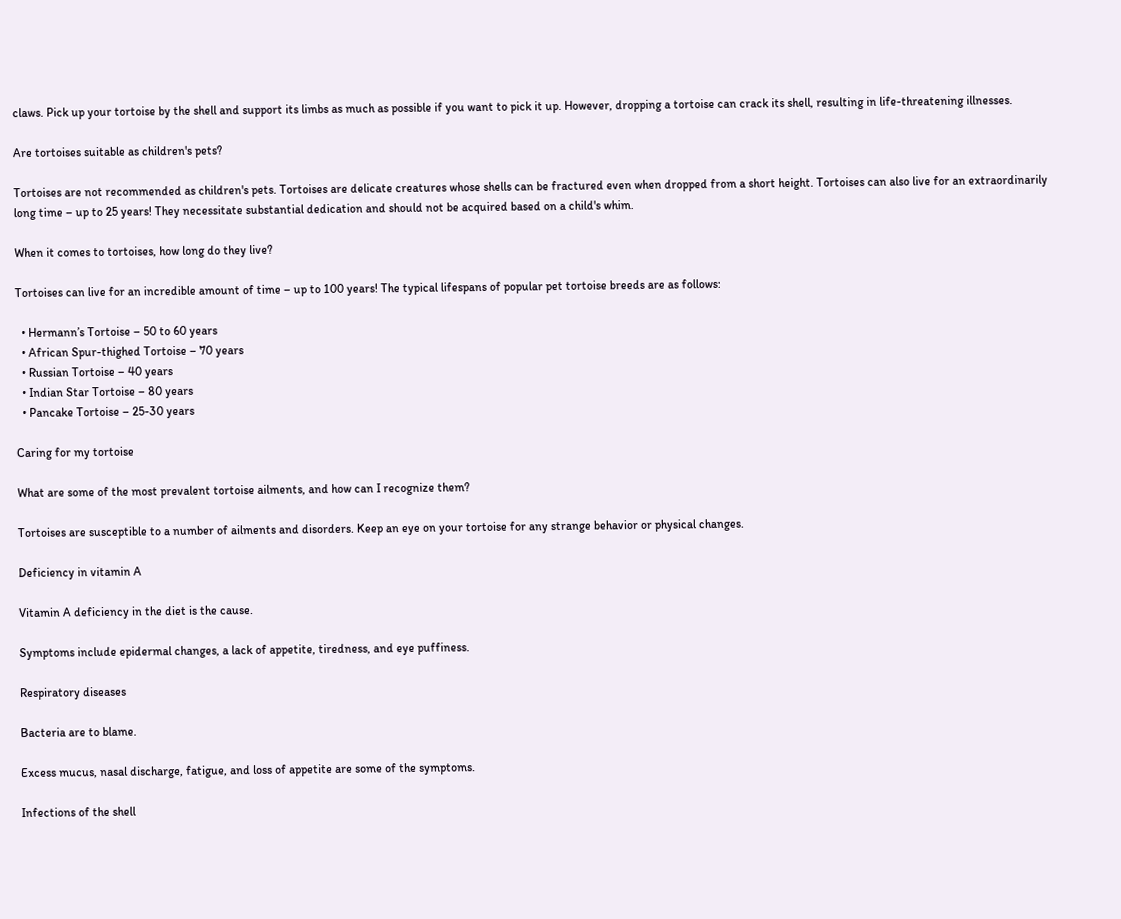claws. Pick up your tortoise by the shell and support its limbs as much as possible if you want to pick it up. However, dropping a tortoise can crack its shell, resulting in life-threatening illnesses.

Are tortoises suitable as children's pets?

Tortoises are not recommended as children's pets. Tortoises are delicate creatures whose shells can be fractured even when dropped from a short height. Tortoises can also live for an extraordinarily long time – up to 25 years! They necessitate substantial dedication and should not be acquired based on a child's whim.

When it comes to tortoises, how long do they live?

Tortoises can live for an incredible amount of time – up to 100 years! The typical lifespans of popular pet tortoise breeds are as follows:

  • Hermann’s Tortoise – 50 to 60 years
  • African Spur-thighed Tortoise – 70 years
  • Russian Tortoise – 40 years
  • Indian Star Tortoise – 80 years
  • Pancake Tortoise – 25-30 years

Caring for my tortoise

What are some of the most prevalent tortoise ailments, and how can I recognize them?

Tortoises are susceptible to a number of ailments and disorders. Keep an eye on your tortoise for any strange behavior or physical changes.

Deficiency in vitamin A

Vitamin A deficiency in the diet is the cause.

Symptoms include epidermal changes, a lack of appetite, tiredness, and eye puffiness.

Respiratory diseases

Bacteria are to blame.

Excess mucus, nasal discharge, fatigue, and loss of appetite are some of the symptoms.

Infections of the shell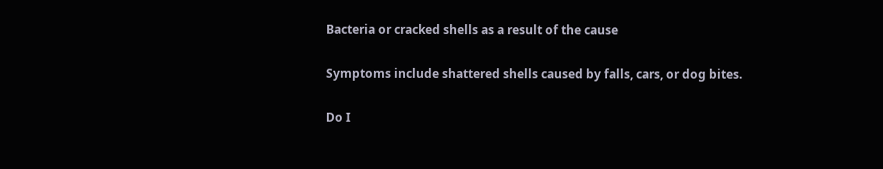Bacteria or cracked shells as a result of the cause

Symptoms include shattered shells caused by falls, cars, or dog bites.

Do I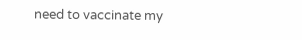need to vaccinate my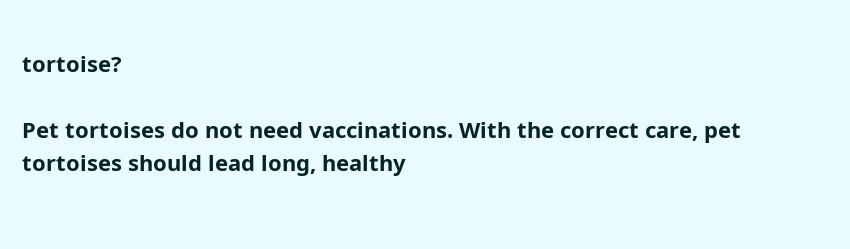tortoise?

Pet tortoises do not need vaccinations. With the correct care, pet tortoises should lead long, healthy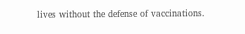lives without the defense of vaccinations.